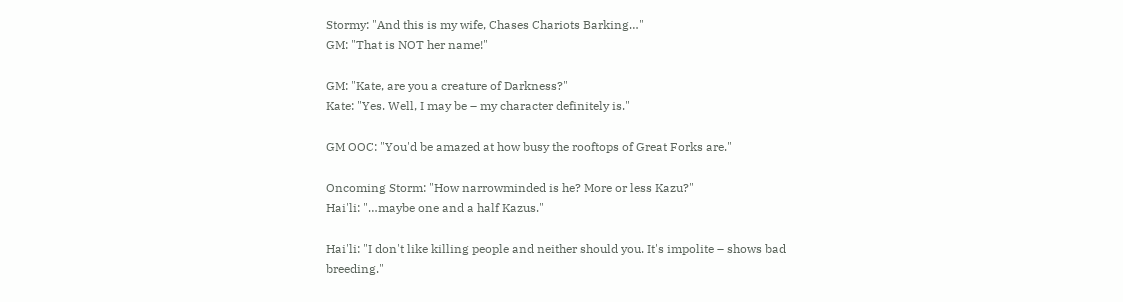Stormy: "And this is my wife, Chases Chariots Barking…"
GM: "That is NOT her name!"

GM: "Kate, are you a creature of Darkness?"
Kate: "Yes. Well, I may be – my character definitely is."

GM OOC: "You'd be amazed at how busy the rooftops of Great Forks are."

Oncoming Storm: "How narrowminded is he? More or less Kazu?"
Hai'li: "…maybe one and a half Kazus."

Hai'li: "I don't like killing people and neither should you. It's impolite – shows bad breeding."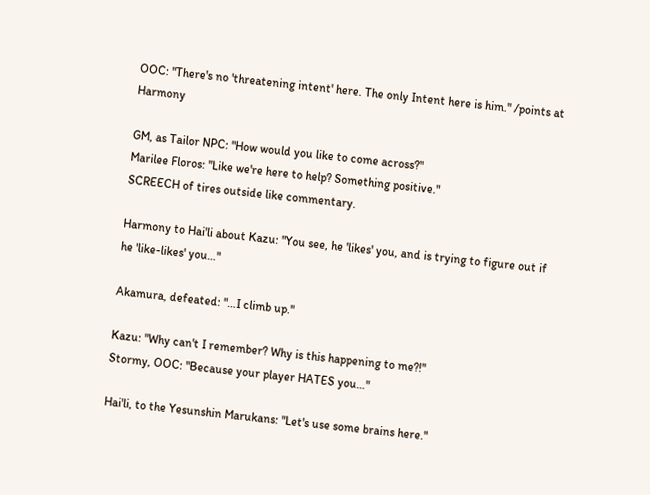OOC: "There's no 'threatening intent' here. The only Intent here is him." /points at Harmony

GM, as Tailor NPC: "How would you like to come across?"
Marilee Floros: "Like we're here to help? Something positive."
SCREECH of tires outside like commentary.

Harmony to Hai'li about Kazu: "You see, he 'likes' you, and is trying to figure out if he 'like-likes' you…"

Akamura, defeated: "…I climb up."

Kazu: "Why can't I remember? Why is this happening to me?!"
Stormy, OOC: "Because your player HATES you…"

Hai'li, to the Yesunshin Marukans: "Let's use some brains here."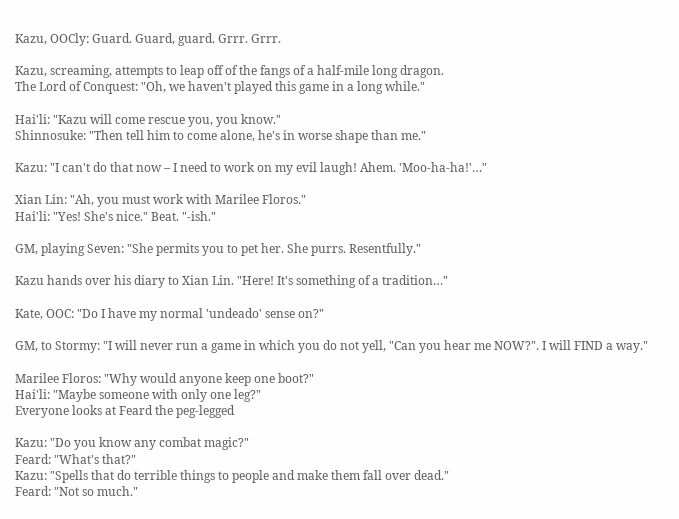Kazu, OOCly: Guard. Guard, guard. Grrr. Grrr.

Kazu, screaming, attempts to leap off of the fangs of a half-mile long dragon.
The Lord of Conquest: "Oh, we haven't played this game in a long while."

Hai'li: "Kazu will come rescue you, you know."
Shinnosuke: "Then tell him to come alone, he's in worse shape than me."

Kazu: "I can't do that now – I need to work on my evil laugh! Ahem. 'Moo-ha-ha!'…"

Xian Lin: "Ah, you must work with Marilee Floros."
Hai'li: "Yes! She's nice." Beat. "-ish."

GM, playing Seven: "She permits you to pet her. She purrs. Resentfully."

Kazu hands over his diary to Xian Lin. "Here! It's something of a tradition…"

Kate, OOC: "Do I have my normal 'undeado' sense on?"

GM, to Stormy: "I will never run a game in which you do not yell, "Can you hear me NOW?". I will FIND a way."

Marilee Floros: "Why would anyone keep one boot?"
Hai'li: "Maybe someone with only one leg?"
Everyone looks at Feard the peg-legged

Kazu: "Do you know any combat magic?"
Feard: "What's that?"
Kazu: "Spells that do terrible things to people and make them fall over dead."
Feard: "Not so much."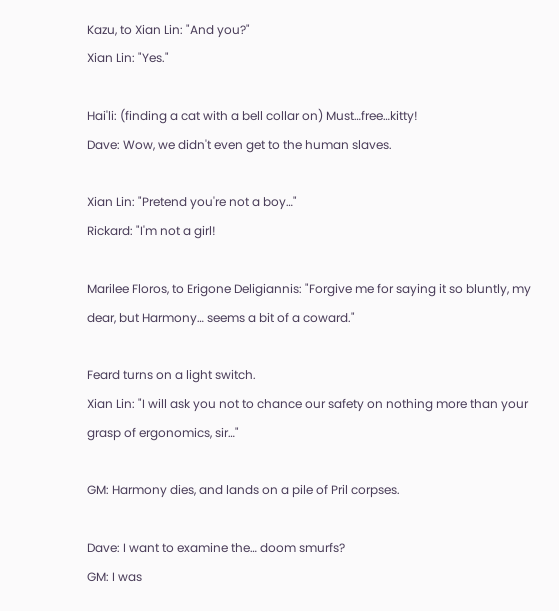Kazu, to Xian Lin: "And you?"
Xian Lin: "Yes."

Hai'li: (finding a cat with a bell collar on) Must…free…kitty!
Dave: Wow, we didn't even get to the human slaves.

Xian Lin: "Pretend you're not a boy…"
Rickard: "I'm not a girl!

Marilee Floros, to Erigone Deligiannis: "Forgive me for saying it so bluntly, my dear, but Harmony… seems a bit of a coward."

Feard turns on a light switch.
Xian Lin: "I will ask you not to chance our safety on nothing more than your grasp of ergonomics, sir…"

GM: Harmony dies, and lands on a pile of Pril corpses.

Dave: I want to examine the… doom smurfs?
GM: I was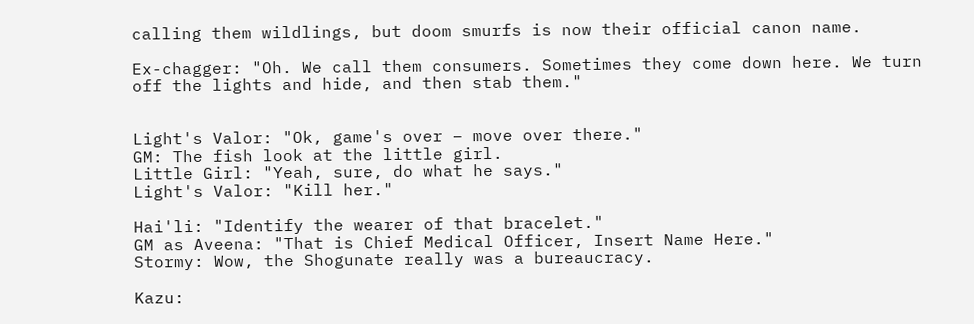calling them wildlings, but doom smurfs is now their official canon name.

Ex-chagger: "Oh. We call them consumers. Sometimes they come down here. We turn off the lights and hide, and then stab them."


Light's Valor: "Ok, game's over – move over there."
GM: The fish look at the little girl.
Little Girl: "Yeah, sure, do what he says."
Light's Valor: "Kill her."

Hai'li: "Identify the wearer of that bracelet."
GM as Aveena: "That is Chief Medical Officer, Insert Name Here."
Stormy: Wow, the Shogunate really was a bureaucracy.

Kazu: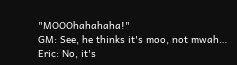"MOOOhahahaha!"
GM: See, he thinks it's moo, not mwah…
Eric: No, it's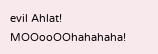evil Ahlat! MOOooOOhahahaha!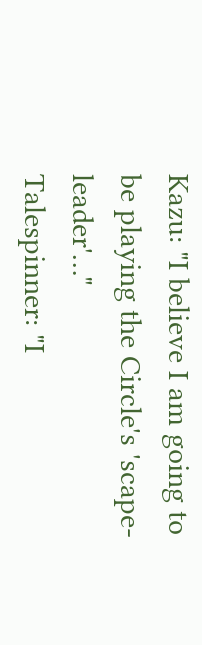Kazu: "I believe I am going to be playing the Circle's 'scape-leader'…"
Talespinner: "I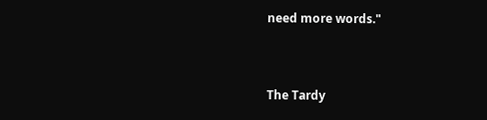need more words."


The Tardy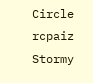Circle rcpaiz Stormy